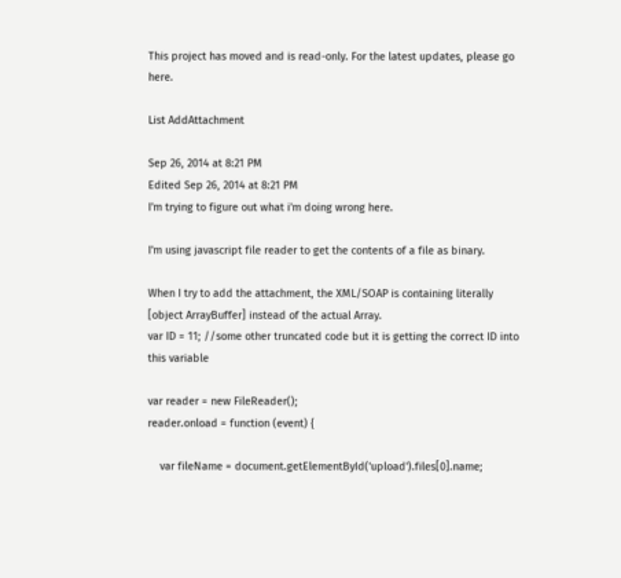This project has moved and is read-only. For the latest updates, please go here.

List AddAttachment

Sep 26, 2014 at 8:21 PM
Edited Sep 26, 2014 at 8:21 PM
I'm trying to figure out what i'm doing wrong here.

I'm using javascript file reader to get the contents of a file as binary.

When I try to add the attachment, the XML/SOAP is containing literally [object ArrayBuffer] instead of the actual Array.
var ID = 11; //some other truncated code but it is getting the correct ID into this variable

var reader = new FileReader();
reader.onload = function (event) {

    var fileName = document.getElementById('upload').files[0].name;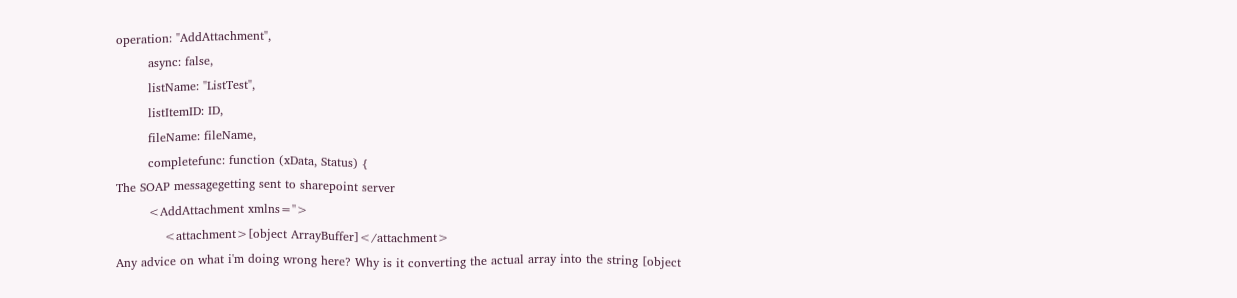operation: "AddAttachment",
        async: false,
        listName: "ListTest",
        listItemID: ID,
        fileName: fileName,
        completefunc: function (xData, Status) {
The SOAP messagegetting sent to sharepoint server
        <AddAttachment xmlns=''>
            <attachment>[object ArrayBuffer]</attachment>
Any advice on what i'm doing wrong here? Why is it converting the actual array into the string [object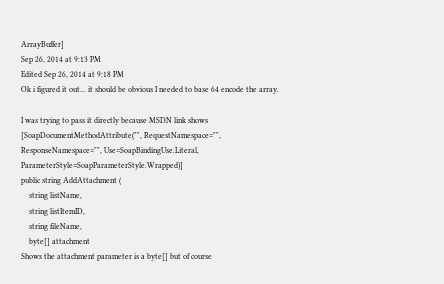ArrayBuffer]
Sep 26, 2014 at 9:13 PM
Edited Sep 26, 2014 at 9:18 PM
Ok i figured it out... it should be obvious I needed to base 64 encode the array.

I was trying to pass it directly because MSDN link shows
[SoapDocumentMethodAttribute("", RequestNamespace="", ResponseNamespace="", Use=SoapBindingUse.Literal, ParameterStyle=SoapParameterStyle.Wrapped)]
public string AddAttachment (
    string listName,
    string listItemID,
    string fileName,
    byte[] attachment
Shows the attachment parameter is a byte[] but of course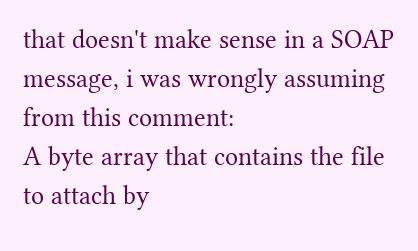that doesn't make sense in a SOAP message, i was wrongly assuming from this comment:
A byte array that contains the file to attach by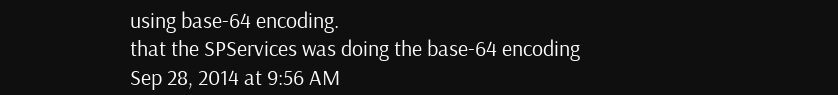using base-64 encoding.
that the SPServices was doing the base-64 encoding
Sep 28, 2014 at 9:56 AM